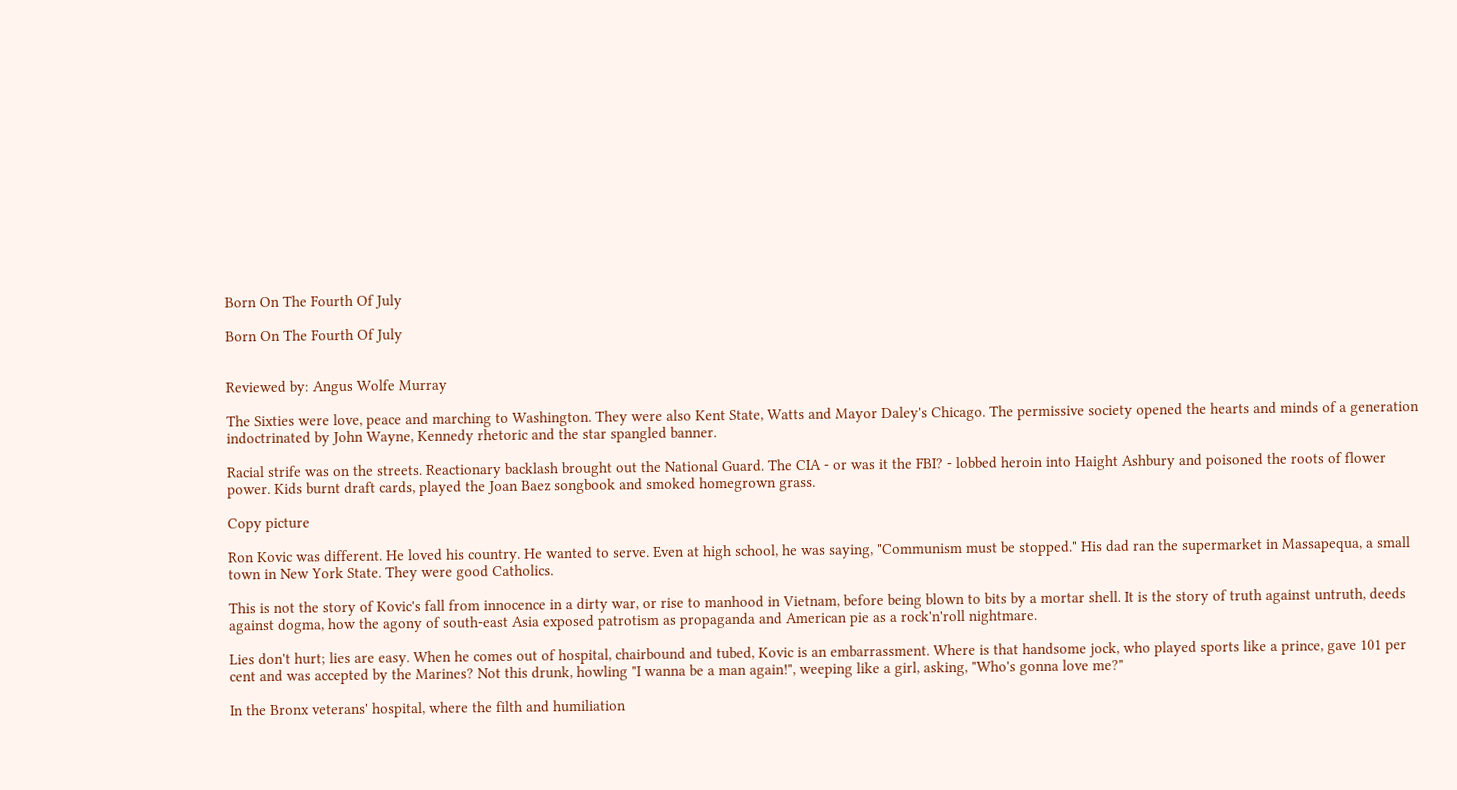Born On The Fourth Of July

Born On The Fourth Of July


Reviewed by: Angus Wolfe Murray

The Sixties were love, peace and marching to Washington. They were also Kent State, Watts and Mayor Daley's Chicago. The permissive society opened the hearts and minds of a generation indoctrinated by John Wayne, Kennedy rhetoric and the star spangled banner.

Racial strife was on the streets. Reactionary backlash brought out the National Guard. The CIA - or was it the FBI? - lobbed heroin into Haight Ashbury and poisoned the roots of flower power. Kids burnt draft cards, played the Joan Baez songbook and smoked homegrown grass.

Copy picture

Ron Kovic was different. He loved his country. He wanted to serve. Even at high school, he was saying, "Communism must be stopped." His dad ran the supermarket in Massapequa, a small town in New York State. They were good Catholics.

This is not the story of Kovic's fall from innocence in a dirty war, or rise to manhood in Vietnam, before being blown to bits by a mortar shell. It is the story of truth against untruth, deeds against dogma, how the agony of south-east Asia exposed patrotism as propaganda and American pie as a rock'n'roll nightmare.

Lies don't hurt; lies are easy. When he comes out of hospital, chairbound and tubed, Kovic is an embarrassment. Where is that handsome jock, who played sports like a prince, gave 101 per cent and was accepted by the Marines? Not this drunk, howling "I wanna be a man again!", weeping like a girl, asking, "Who's gonna love me?"

In the Bronx veterans' hospital, where the filth and humiliation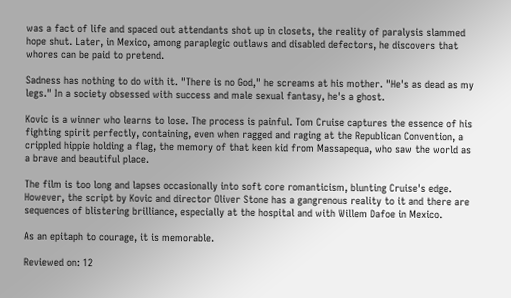was a fact of life and spaced out attendants shot up in closets, the reality of paralysis slammed hope shut. Later, in Mexico, among paraplegic outlaws and disabled defectors, he discovers that whores can be paid to pretend.

Sadness has nothing to do with it. "There is no God," he screams at his mother. "He's as dead as my legs." In a society obsessed with success and male sexual fantasy, he's a ghost.

Kovic is a winner who learns to lose. The process is painful. Tom Cruise captures the essence of his fighting spirit perfectly, containing, even when ragged and raging at the Republican Convention, a crippled hippie holding a flag, the memory of that keen kid from Massapequa, who saw the world as a brave and beautiful place.

The film is too long and lapses occasionally into soft core romanticism, blunting Cruise's edge. However, the script by Kovic and director Oliver Stone has a gangrenous reality to it and there are sequences of blistering brilliance, especially at the hospital and with Willem Dafoe in Mexico.

As an epitaph to courage, it is memorable.

Reviewed on: 12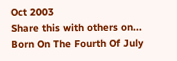Oct 2003
Share this with others on...
Born On The Fourth Of July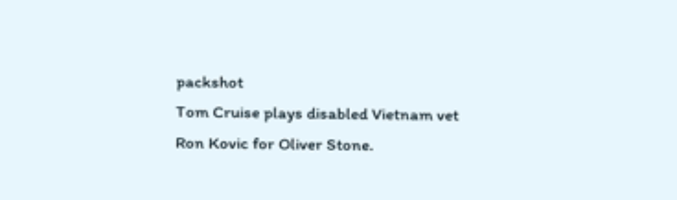packshot
Tom Cruise plays disabled Vietnam vet Ron Kovic for Oliver Stone.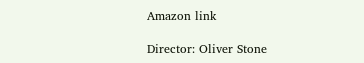Amazon link

Director: Oliver Stone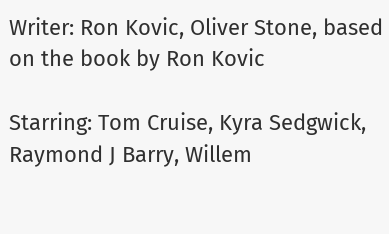Writer: Ron Kovic, Oliver Stone, based on the book by Ron Kovic

Starring: Tom Cruise, Kyra Sedgwick, Raymond J Barry, Willem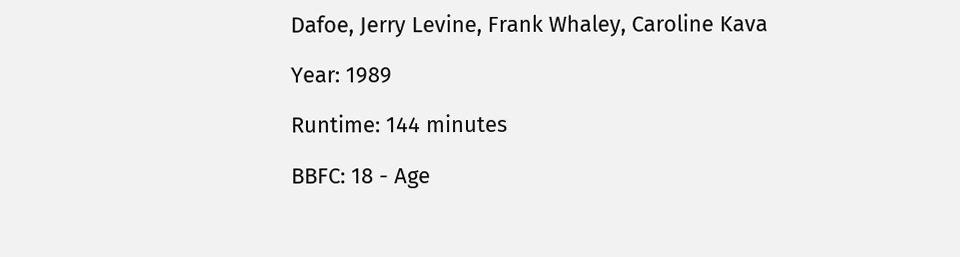Dafoe, Jerry Levine, Frank Whaley, Caroline Kava

Year: 1989

Runtime: 144 minutes

BBFC: 18 - Age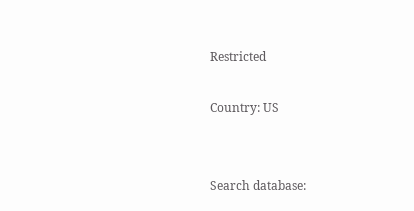Restricted

Country: US


Search database: